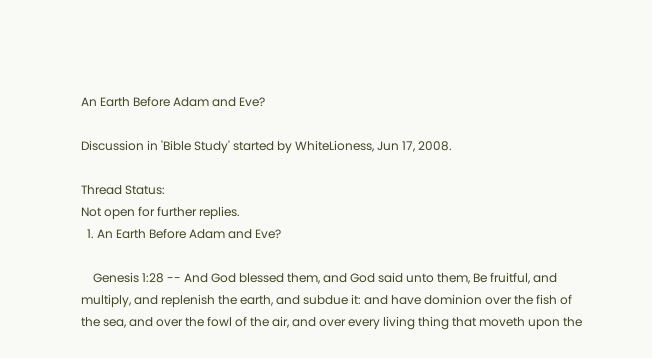An Earth Before Adam and Eve?

Discussion in 'Bible Study' started by WhiteLioness, Jun 17, 2008.

Thread Status:
Not open for further replies.
  1. An Earth Before Adam and Eve?

    Genesis 1:28 -- And God blessed them, and God said unto them, Be fruitful, and multiply, and replenish the earth, and subdue it: and have dominion over the fish of the sea, and over the fowl of the air, and over every living thing that moveth upon the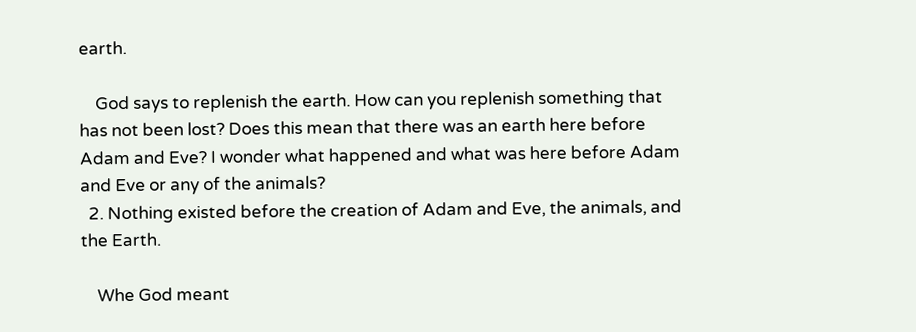earth.

    God says to replenish the earth. How can you replenish something that has not been lost? Does this mean that there was an earth here before Adam and Eve? I wonder what happened and what was here before Adam and Eve or any of the animals?
  2. Nothing existed before the creation of Adam and Eve, the animals, and the Earth.

    Whe God meant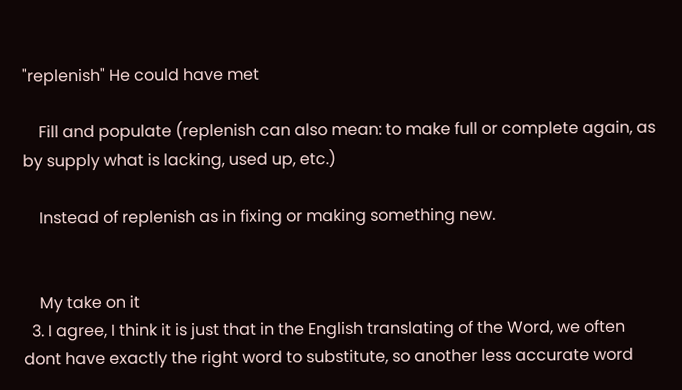"replenish" He could have met

    Fill and populate (replenish can also mean: to make full or complete again, as by supply what is lacking, used up, etc.)

    Instead of replenish as in fixing or making something new.


    My take on it
  3. I agree, I think it is just that in the English translating of the Word, we often dont have exactly the right word to substitute, so another less accurate word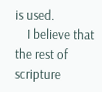is used.
    I believe that the rest of scripture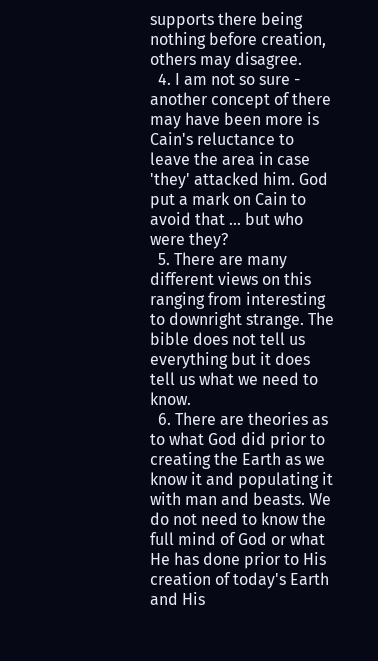supports there being nothing before creation, others may disagree.
  4. I am not so sure - another concept of there may have been more is Cain's reluctance to leave the area in case 'they' attacked him. God put a mark on Cain to avoid that ... but who were they?
  5. There are many different views on this ranging from interesting to downright strange. The bible does not tell us everything but it does tell us what we need to know.
  6. There are theories as to what God did prior to creating the Earth as we know it and populating it with man and beasts. We do not need to know the full mind of God or what He has done prior to His creation of today's Earth and His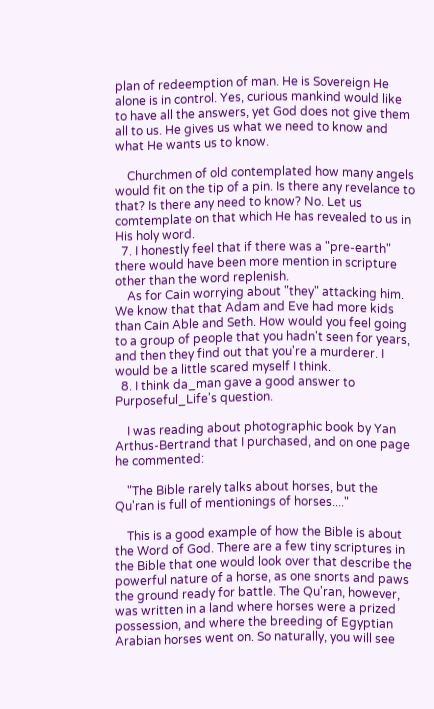plan of redeemption of man. He is Sovereign He alone is in control. Yes, curious mankind would like to have all the answers, yet God does not give them all to us. He gives us what we need to know and what He wants us to know.

    Churchmen of old contemplated how many angels would fit on the tip of a pin. Is there any revelance to that? Is there any need to know? No. Let us comtemplate on that which He has revealed to us in His holy word.
  7. I honestly feel that if there was a "pre-earth" there would have been more mention in scripture other than the word replenish.
    As for Cain worrying about "they" attacking him. We know that that Adam and Eve had more kids than Cain Able and Seth. How would you feel going to a group of people that you hadn't seen for years, and then they find out that you're a murderer. I would be a little scared myself I think.
  8. I think da_man gave a good answer to Purposeful_Life's question.

    I was reading about photographic book by Yan Arthus-Bertrand that I purchased, and on one page he commented:

    "The Bible rarely talks about horses, but the Qu'ran is full of mentionings of horses...."

    This is a good example of how the Bible is about the Word of God. There are a few tiny scriptures in the Bible that one would look over that describe the powerful nature of a horse, as one snorts and paws the ground ready for battle. The Qu'ran, however, was written in a land where horses were a prized possession, and where the breeding of Egyptian Arabian horses went on. So naturally, you will see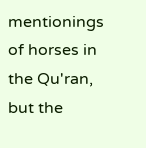mentionings of horses in the Qu'ran, but the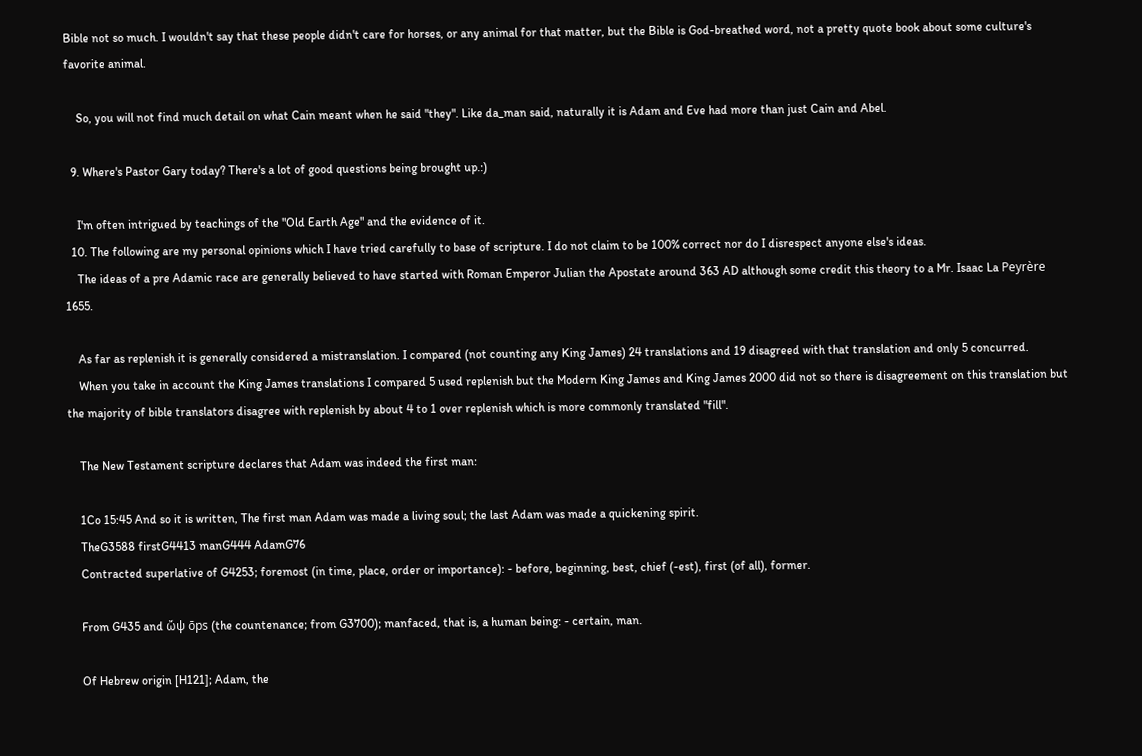Bible not so much. I wouldn't say that these people didn't care for horses, or any animal for that matter, but the Bible is God-breathed word, not a pretty quote book about some culture's favorite animal.

    So, you will not find much detail on what Cain meant when he said "they". Like da_man said, naturally it is Adam and Eve had more than just Cain and Abel.

  9. Where's Pastor Gary today? There's a lot of good questions being brought up.:)

    I'm often intrigued by teachings of the "Old Earth Age" and the evidence of it.
  10. The following are my personal opinions which I have tried carefully to base of scripture. I do not claim to be 100% correct nor do I disrespect anyone else's ideas.
    The ideas of a pre Adamic race are generally believed to have started with Roman Emperor Julian the Apostate around 363 AD although some credit this theory to a Mr. Isaac La Peyrère 1655.

    As far as replenish it is generally considered a mistranslation. I compared (not counting any King James) 24 translations and 19 disagreed with that translation and only 5 concurred.
    When you take in account the King James translations I compared 5 used replenish but the Modern King James and King James 2000 did not so there is disagreement on this translation but the majority of bible translators disagree with replenish by about 4 to 1 over replenish which is more commonly translated "fill".

    The New Testament scripture declares that Adam was indeed the first man:

    1Co 15:45 And so it is written, The first man Adam was made a living soul; the last Adam was made a quickening spirit.
    TheG3588 firstG4413 manG444 AdamG76
    Contracted superlative of G4253; foremost (in time, place, order or importance): - before, beginning, best, chief (-est), first (of all), former.

    From G435 and ὤψ ōps (the countenance; from G3700); manfaced, that is, a human being: - certain, man.

    Of Hebrew origin [H121]; Adam, the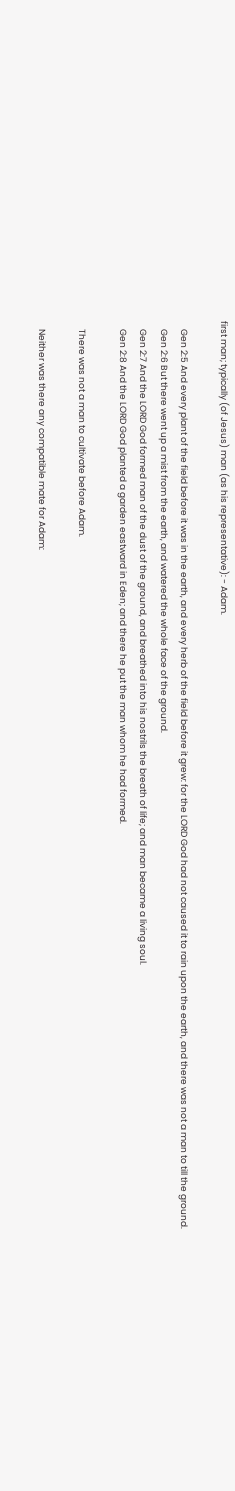first man; typically (of Jesus) man (as his representative): - Adam.

    Gen 2:5 And every plant of the field before it was in the earth, and every herb of the field before it grew: for the LORD God had not caused it to rain upon the earth, and there was not a man to till the ground.
    Gen 2:6 But there went up a mist from the earth, and watered the whole face of the ground.
    Gen 2:7 And the LORD God formed man of the dust of the ground, and breathed into his nostrils the breath of life; and man became a living soul.
    Gen 2:8 And the LORD God planted a garden eastward in Eden; and there he put the man whom he had formed.

    There was not a man to cultivate before Adam.

    Neither was there any compatible mate for Adam: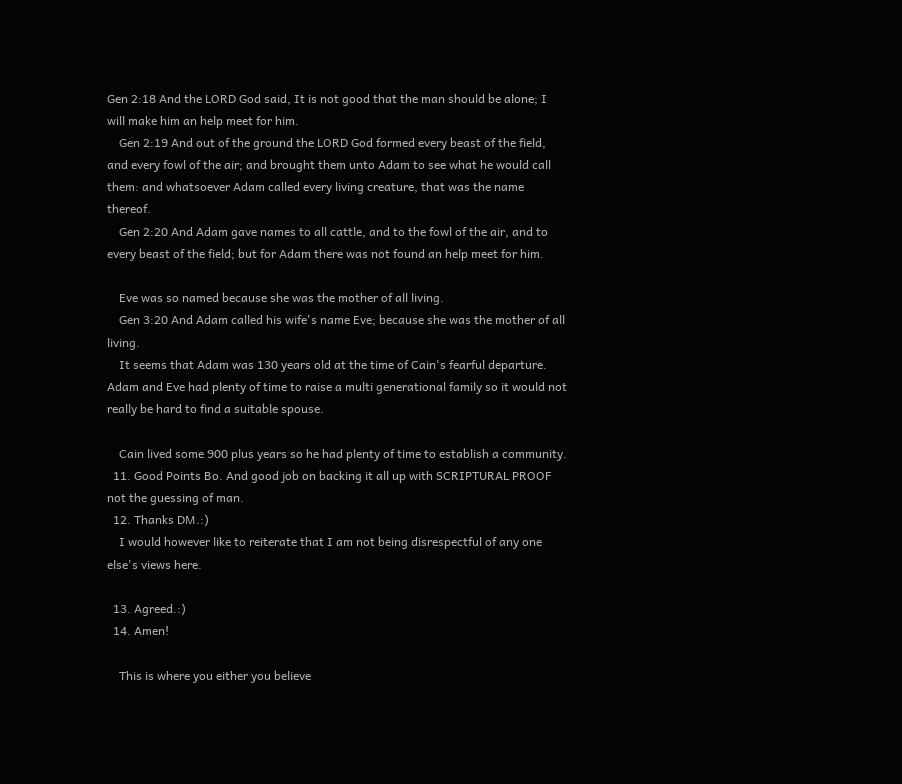Gen 2:18 And the LORD God said, It is not good that the man should be alone; I will make him an help meet for him.
    Gen 2:19 And out of the ground the LORD God formed every beast of the field, and every fowl of the air; and brought them unto Adam to see what he would call them: and whatsoever Adam called every living creature, that was the name thereof.
    Gen 2:20 And Adam gave names to all cattle, and to the fowl of the air, and to every beast of the field; but for Adam there was not found an help meet for him.

    Eve was so named because she was the mother of all living.
    Gen 3:20 And Adam called his wife's name Eve; because she was the mother of all living.
    It seems that Adam was 130 years old at the time of Cain's fearful departure. Adam and Eve had plenty of time to raise a multi generational family so it would not really be hard to find a suitable spouse.

    Cain lived some 900 plus years so he had plenty of time to establish a community.
  11. Good Points Bo. And good job on backing it all up with SCRIPTURAL PROOF not the guessing of man.
  12. Thanks DM.:)
    I would however like to reiterate that I am not being disrespectful of any one else's views here.

  13. Agreed.:)
  14. Amen!

    This is where you either you believe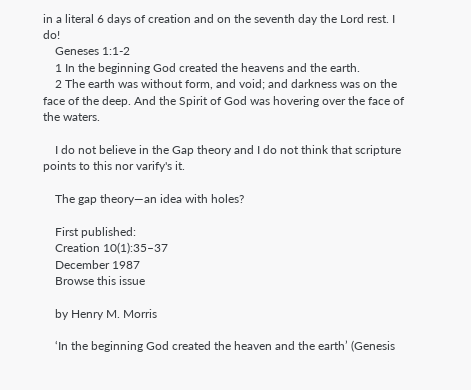in a literal 6 days of creation and on the seventh day the Lord rest. I do!
    Geneses 1:1-2
    1 In the beginning God created the heavens and the earth.
    2 The earth was without form, and void; and darkness was on the face of the deep. And the Spirit of God was hovering over the face of the waters.

    I do not believe in the Gap theory and I do not think that scripture points to this nor varify's it.

    The gap theory—an idea with holes?

    First published:
    Creation 10(1):35–37
    December 1987
    Browse this issue

    by Henry M. Morris

    ‘In the beginning God created the heaven and the earth’ (Genesis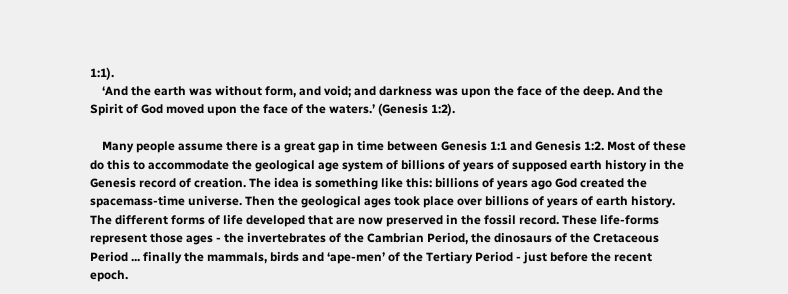1:1).
    ‘And the earth was without form, and void; and darkness was upon the face of the deep. And the Spirit of God moved upon the face of the waters.’ (Genesis 1:2).

    Many people assume there is a great gap in time between Genesis 1:1 and Genesis 1:2. Most of these do this to accommodate the geological age system of billions of years of supposed earth history in the Genesis record of creation. The idea is something like this: billions of years ago God created the spacemass-time universe. Then the geological ages took place over billions of years of earth history. The different forms of life developed that are now preserved in the fossil record. These life-forms represent those ages - the invertebrates of the Cambrian Period, the dinosaurs of the Cretaceous Period ... finally the mammals, birds and ‘ape-men’ of the Tertiary Period - just before the recent epoch.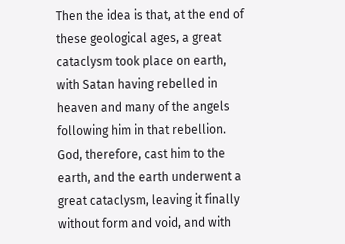Then the idea is that, at the end of these geological ages, a great cataclysm took place on earth, with Satan having rebelled in heaven and many of the angels following him in that rebellion. God, therefore, cast him to the earth, and the earth underwent a great cataclysm, leaving it finally without form and void, and with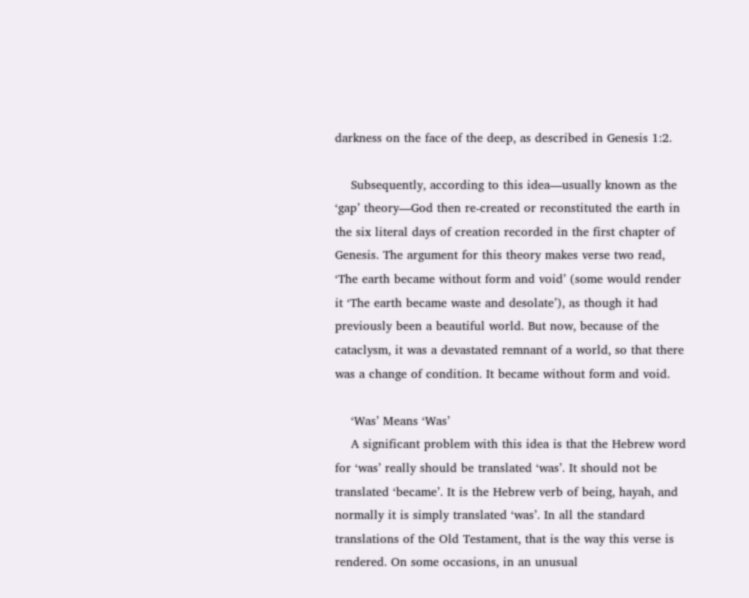darkness on the face of the deep, as described in Genesis 1:2.

    Subsequently, according to this idea—usually known as the ‘gap’ theory—God then re-created or reconstituted the earth in the six literal days of creation recorded in the first chapter of Genesis. The argument for this theory makes verse two read, ‘The earth became without form and void’ (some would render it ‘The earth became waste and desolate’), as though it had previously been a beautiful world. But now, because of the cataclysm, it was a devastated remnant of a world, so that there was a change of condition. It became without form and void.

    ‘Was’ Means ‘Was’
    A significant problem with this idea is that the Hebrew word for ‘was’ really should be translated ‘was’. It should not be translated ‘became’. It is the Hebrew verb of being, hayah, and normally it is simply translated ‘was’. In all the standard translations of the Old Testament, that is the way this verse is rendered. On some occasions, in an unusual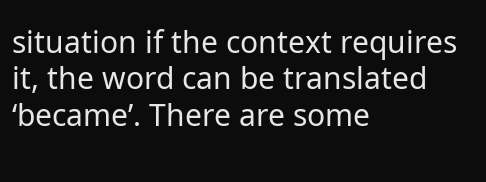situation if the context requires it, the word can be translated ‘became’. There are some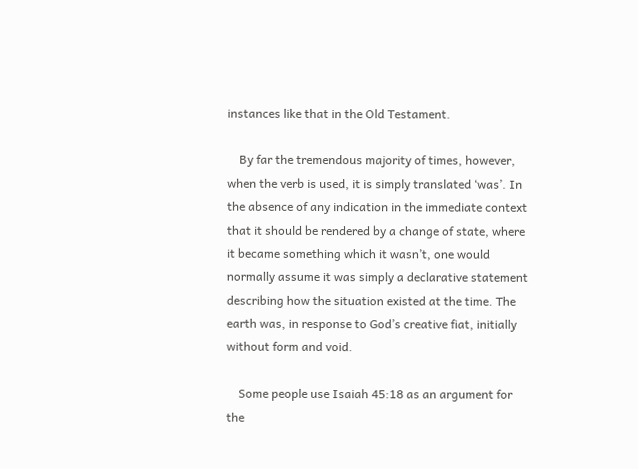instances like that in the Old Testament.

    By far the tremendous majority of times, however, when the verb is used, it is simply translated ‘was’. In the absence of any indication in the immediate context that it should be rendered by a change of state, where it became something which it wasn’t, one would normally assume it was simply a declarative statement describing how the situation existed at the time. The earth was, in response to God’s creative fiat, initially without form and void.

    Some people use Isaiah 45:18 as an argument for the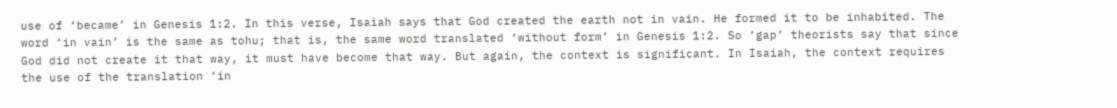use of ‘became’ in Genesis 1:2. In this verse, Isaiah says that God created the earth not in vain. He formed it to be inhabited. The word ‘in vain’ is the same as tohu; that is, the same word translated ‘without form’ in Genesis 1:2. So ‘gap’ theorists say that since God did not create it that way, it must have become that way. But again, the context is significant. In Isaiah, the context requires the use of the translation ‘in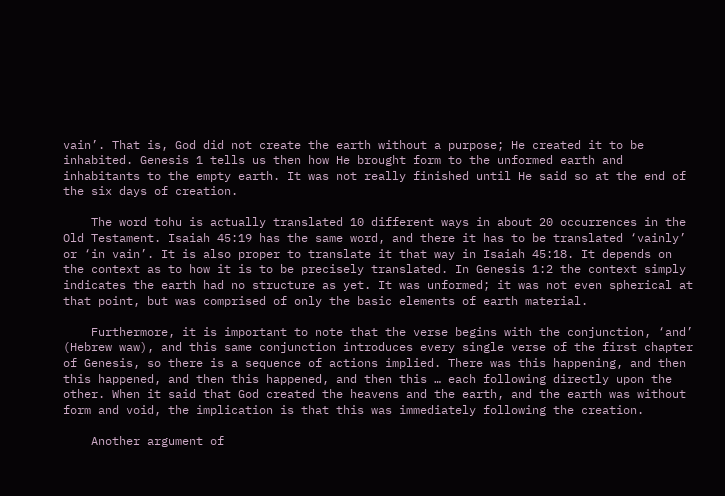vain’. That is, God did not create the earth without a purpose; He created it to be inhabited. Genesis 1 tells us then how He brought form to the unformed earth and inhabitants to the empty earth. It was not really finished until He said so at the end of the six days of creation.

    The word tohu is actually translated 10 different ways in about 20 occurrences in the Old Testament. Isaiah 45:19 has the same word, and there it has to be translated ‘vainly’ or ‘in vain’. It is also proper to translate it that way in Isaiah 45:18. It depends on the context as to how it is to be precisely translated. In Genesis 1:2 the context simply indicates the earth had no structure as yet. It was unformed; it was not even spherical at that point, but was comprised of only the basic elements of earth material.

    Furthermore, it is important to note that the verse begins with the conjunction, ‘and’ (Hebrew waw), and this same conjunction introduces every single verse of the first chapter of Genesis, so there is a sequence of actions implied. There was this happening, and then this happened, and then this happened, and then this … each following directly upon the other. When it said that God created the heavens and the earth, and the earth was without form and void, the implication is that this was immediately following the creation.

    Another argument of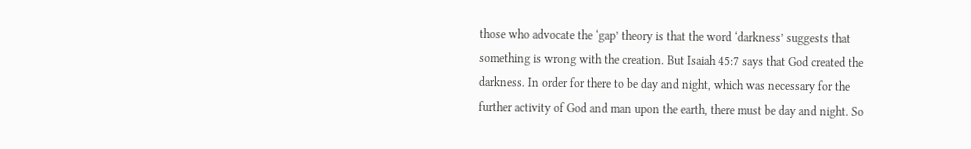those who advocate the ‘gap’ theory is that the word ‘darkness’ suggests that something is wrong with the creation. But Isaiah 45:7 says that God created the darkness. In order for there to be day and night, which was necessary for the further activity of God and man upon the earth, there must be day and night. So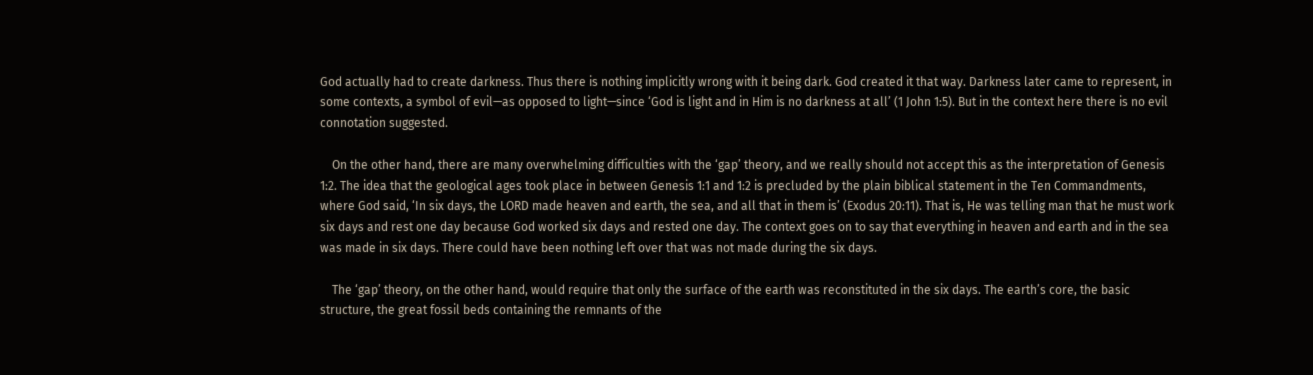God actually had to create darkness. Thus there is nothing implicitly wrong with it being dark. God created it that way. Darkness later came to represent, in some contexts, a symbol of evil—as opposed to light—since ‘God is light and in Him is no darkness at all’ (1 John 1:5). But in the context here there is no evil connotation suggested.

    On the other hand, there are many overwhelming difficulties with the ‘gap’ theory, and we really should not accept this as the interpretation of Genesis 1:2. The idea that the geological ages took place in between Genesis 1:1 and 1:2 is precluded by the plain biblical statement in the Ten Commandments, where God said, ‘In six days, the LORD made heaven and earth, the sea, and all that in them is’ (Exodus 20:11). That is, He was telling man that he must work six days and rest one day because God worked six days and rested one day. The context goes on to say that everything in heaven and earth and in the sea was made in six days. There could have been nothing left over that was not made during the six days.

    The ‘gap’ theory, on the other hand, would require that only the surface of the earth was reconstituted in the six days. The earth’s core, the basic structure, the great fossil beds containing the remnants of the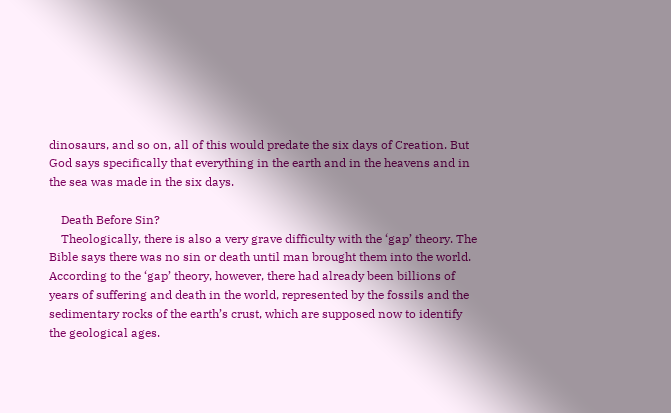dinosaurs, and so on, all of this would predate the six days of Creation. But God says specifically that everything in the earth and in the heavens and in the sea was made in the six days.

    Death Before Sin?
    Theologically, there is also a very grave difficulty with the ‘gap’ theory. The Bible says there was no sin or death until man brought them into the world. According to the ‘gap’ theory, however, there had already been billions of years of suffering and death in the world, represented by the fossils and the sedimentary rocks of the earth’s crust, which are supposed now to identify the geological ages.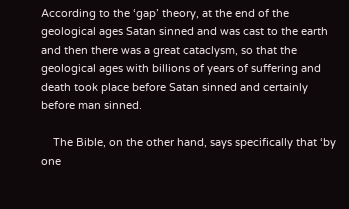According to the ‘gap’ theory, at the end of the geological ages Satan sinned and was cast to the earth and then there was a great cataclysm, so that the geological ages with billions of years of suffering and death took place before Satan sinned and certainly before man sinned.

    The Bible, on the other hand, says specifically that ‘by one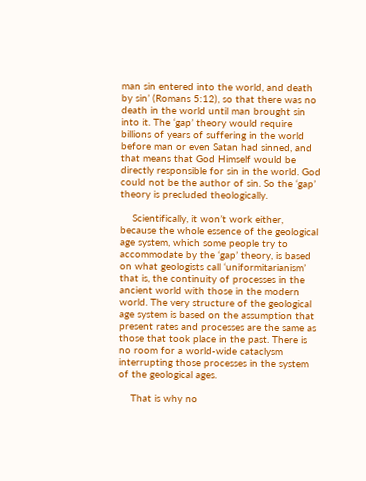man sin entered into the world, and death by sin’ (Romans 5:12), so that there was no death in the world until man brought sin into it. The ‘gap’ theory would require billions of years of suffering in the world before man or even Satan had sinned, and that means that God Himself would be directly responsible for sin in the world. God could not be the author of sin. So the ‘gap’ theory is precluded theologically.

    Scientifically, it won’t work either, because the whole essence of the geological age system, which some people try to accommodate by the ‘gap’ theory, is based on what geologists call ‘uniformitarianism’ that is, the continuity of processes in the ancient world with those in the modern world. The very structure of the geological age system is based on the assumption that present rates and processes are the same as those that took place in the past. There is no room for a world-wide cataclysm interrupting those processes in the system of the geological ages.

    That is why no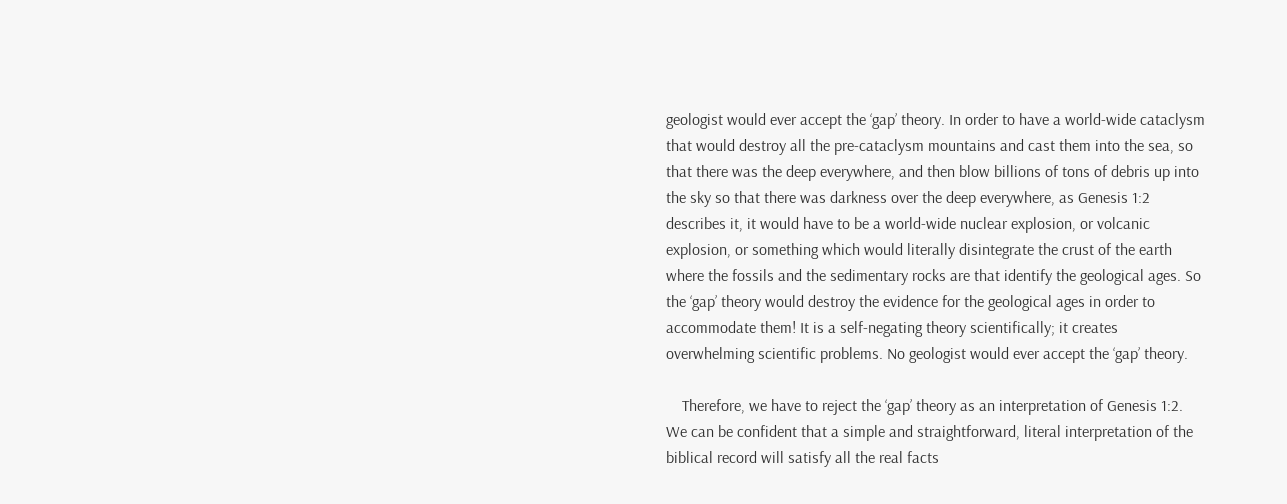geologist would ever accept the ‘gap’ theory. In order to have a world-wide cataclysm that would destroy all the pre-cataclysm mountains and cast them into the sea, so that there was the deep everywhere, and then blow billions of tons of debris up into the sky so that there was darkness over the deep everywhere, as Genesis 1:2 describes it, it would have to be a world-wide nuclear explosion, or volcanic explosion, or something which would literally disintegrate the crust of the earth where the fossils and the sedimentary rocks are that identify the geological ages. So the ‘gap’ theory would destroy the evidence for the geological ages in order to accommodate them! It is a self-negating theory scientifically; it creates overwhelming scientific problems. No geologist would ever accept the ‘gap’ theory.

    Therefore, we have to reject the ‘gap’ theory as an interpretation of Genesis 1:2. We can be confident that a simple and straightforward, literal interpretation of the biblical record will satisfy all the real facts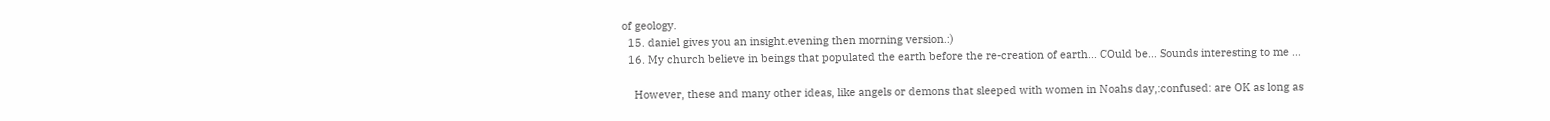of geology.
  15. daniel gives you an insight.evening then morning version.:)
  16. My church believe in beings that populated the earth before the re-creation of earth... COuld be... Sounds interesting to me ...

    However, these and many other ideas, like angels or demons that sleeped with women in Noahs day,:confused: are OK as long as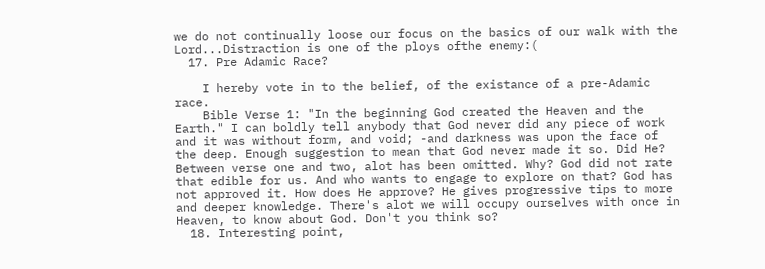we do not continually loose our focus on the basics of our walk with the Lord...Distraction is one of the ploys ofthe enemy:(
  17. Pre Adamic Race?

    I hereby vote in to the belief, of the existance of a pre-Adamic race.
    Bible Verse 1: "In the beginning God created the Heaven and the Earth." I can boldly tell anybody that God never did any piece of work and it was without form, and void; -and darkness was upon the face of the deep. Enough suggestion to mean that God never made it so. Did He? Between verse one and two, alot has been omitted. Why? God did not rate that edible for us. And who wants to engage to explore on that? God has not approved it. How does He approve? He gives progressive tips to more and deeper knowledge. There's alot we will occupy ourselves with once in Heaven, to know about God. Don't you think so?
  18. Interesting point,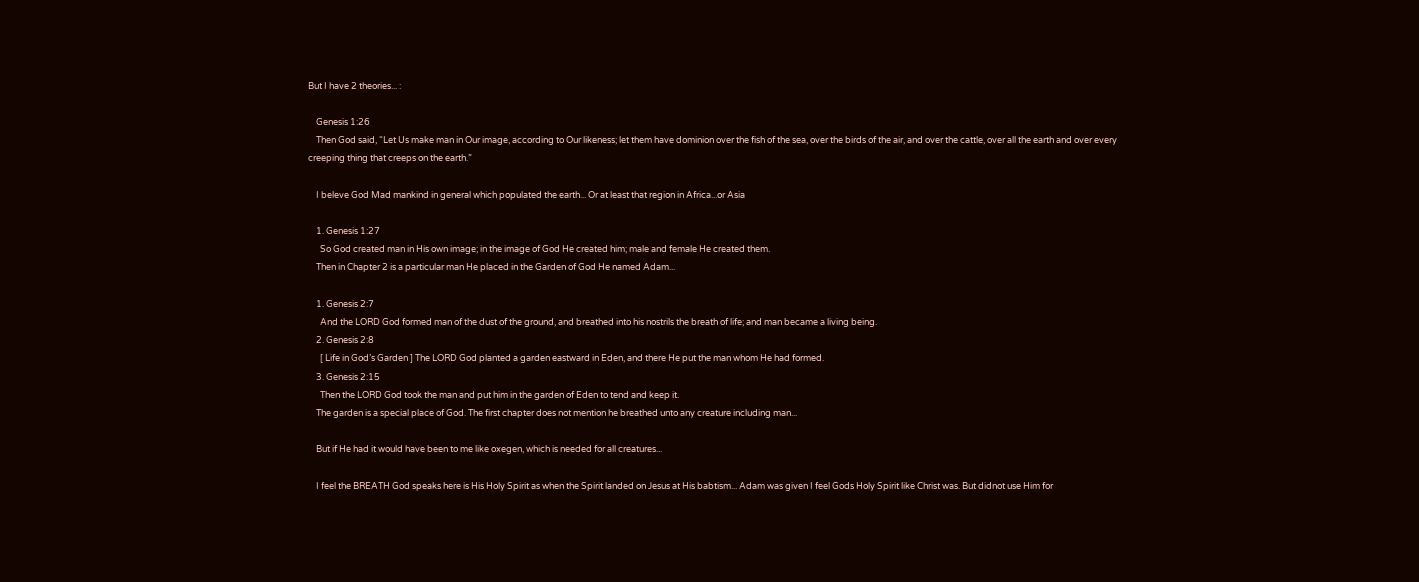But I have 2 theories... :

    Genesis 1:26
    Then God said, “Let Us make man in Our image, according to Our likeness; let them have dominion over the fish of the sea, over the birds of the air, and over the cattle, over all the earth and over every creeping thing that creeps on the earth.”

    I beleve God Mad mankind in general which populated the earth... Or at least that region in Africa...or Asia

    1. Genesis 1:27
      So God created man in His own image; in the image of God He created him; male and female He created them.
    Then in Chapter 2 is a particular man He placed in the Garden of God He named Adam...

    1. Genesis 2:7
      And the LORD God formed man of the dust of the ground, and breathed into his nostrils the breath of life; and man became a living being.
    2. Genesis 2:8
      [ Life in God’s Garden ] The LORD God planted a garden eastward in Eden, and there He put the man whom He had formed.
    3. Genesis 2:15
      Then the LORD God took the man and put him in the garden of Eden to tend and keep it.
    The garden is a special place of God. The first chapter does not mention he breathed unto any creature including man...

    But if He had it would have been to me like oxegen, which is needed for all creatures...

    I feel the BREATH God speaks here is His Holy Spirit as when the Spirit landed on Jesus at His babtism... Adam was given I feel Gods Holy Spirit like Christ was. But didnot use Him for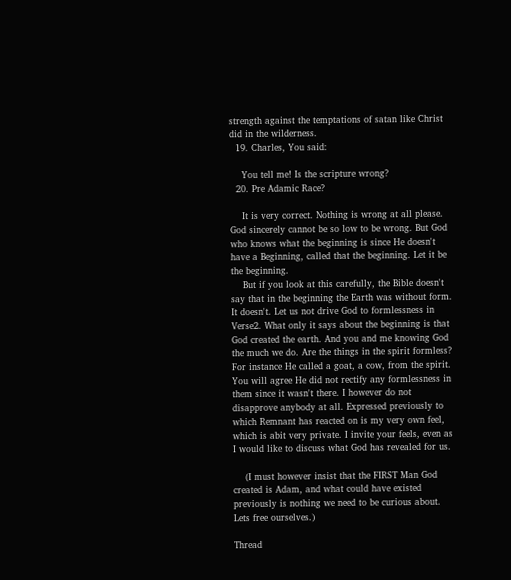strength against the temptations of satan like Christ did in the wilderness.
  19. Charles, You said:

    You tell me! Is the scripture wrong?
  20. Pre Adamic Race?

    It is very correct. Nothing is wrong at all please. God sincerely cannot be so low to be wrong. But God who knows what the beginning is since He doesn't have a Beginning, called that the beginning. Let it be the beginning.
    But if you look at this carefully, the Bible doesn't say that in the beginning the Earth was without form. It doesn't. Let us not drive God to formlessness in Verse2. What only it says about the beginning is that God created the earth. And you and me knowing God the much we do. Are the things in the spirit formless? For instance He called a goat, a cow, from the spirit. You will agree He did not rectify any formlessness in them since it wasn't there. I however do not disapprove anybody at all. Expressed previously to which Remnant has reacted on is my very own feel, which is abit very private. I invite your feels, even as I would like to discuss what God has revealed for us.

    (I must however insist that the FIRST Man God created is Adam, and what could have existed previously is nothing we need to be curious about. Lets free ourselves.)

Thread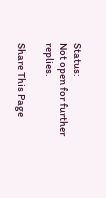Status:
Not open for further replies.

Share This Page